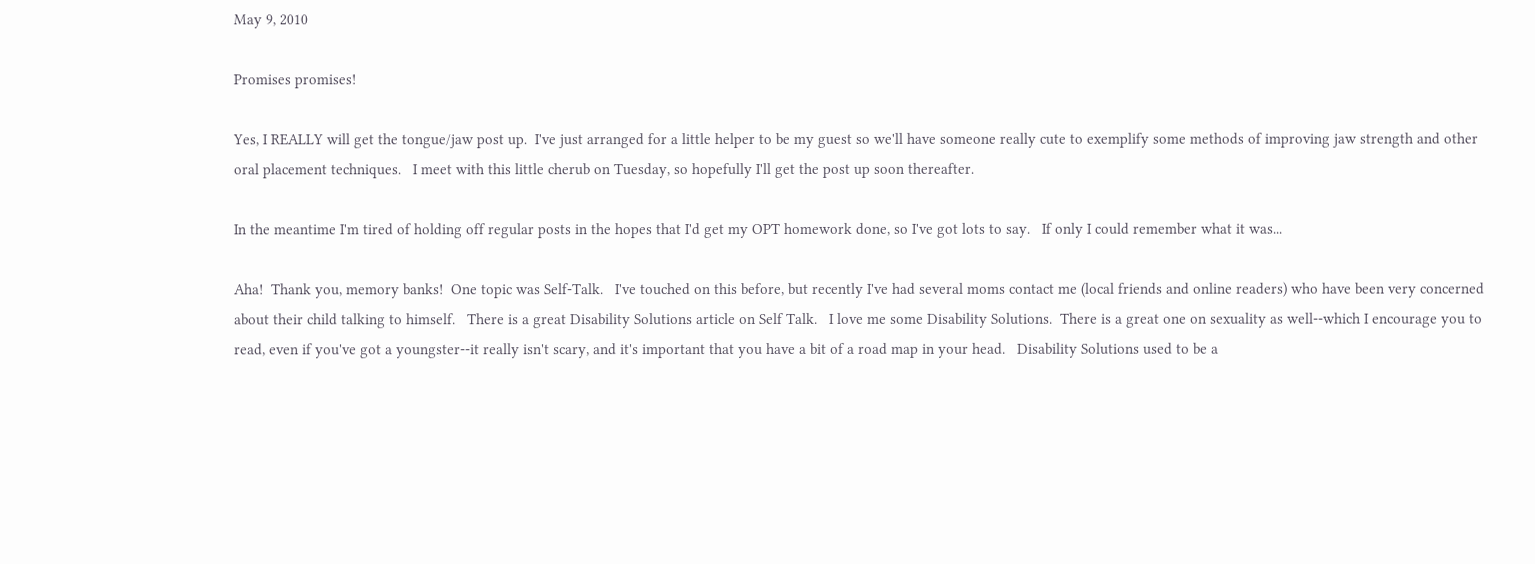May 9, 2010

Promises promises!

Yes, I REALLY will get the tongue/jaw post up.  I've just arranged for a little helper to be my guest so we'll have someone really cute to exemplify some methods of improving jaw strength and other oral placement techniques.   I meet with this little cherub on Tuesday, so hopefully I'll get the post up soon thereafter.

In the meantime I'm tired of holding off regular posts in the hopes that I'd get my OPT homework done, so I've got lots to say.   If only I could remember what it was...

Aha!  Thank you, memory banks!  One topic was Self-Talk.   I've touched on this before, but recently I've had several moms contact me (local friends and online readers) who have been very concerned about their child talking to himself.   There is a great Disability Solutions article on Self Talk.   I love me some Disability Solutions.  There is a great one on sexuality as well--which I encourage you to read, even if you've got a youngster--it really isn't scary, and it's important that you have a bit of a road map in your head.   Disability Solutions used to be a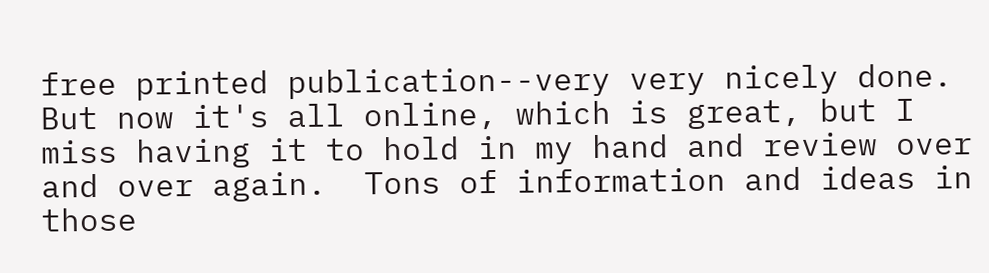free printed publication--very very nicely done.  But now it's all online, which is great, but I miss having it to hold in my hand and review over and over again.  Tons of information and ideas in those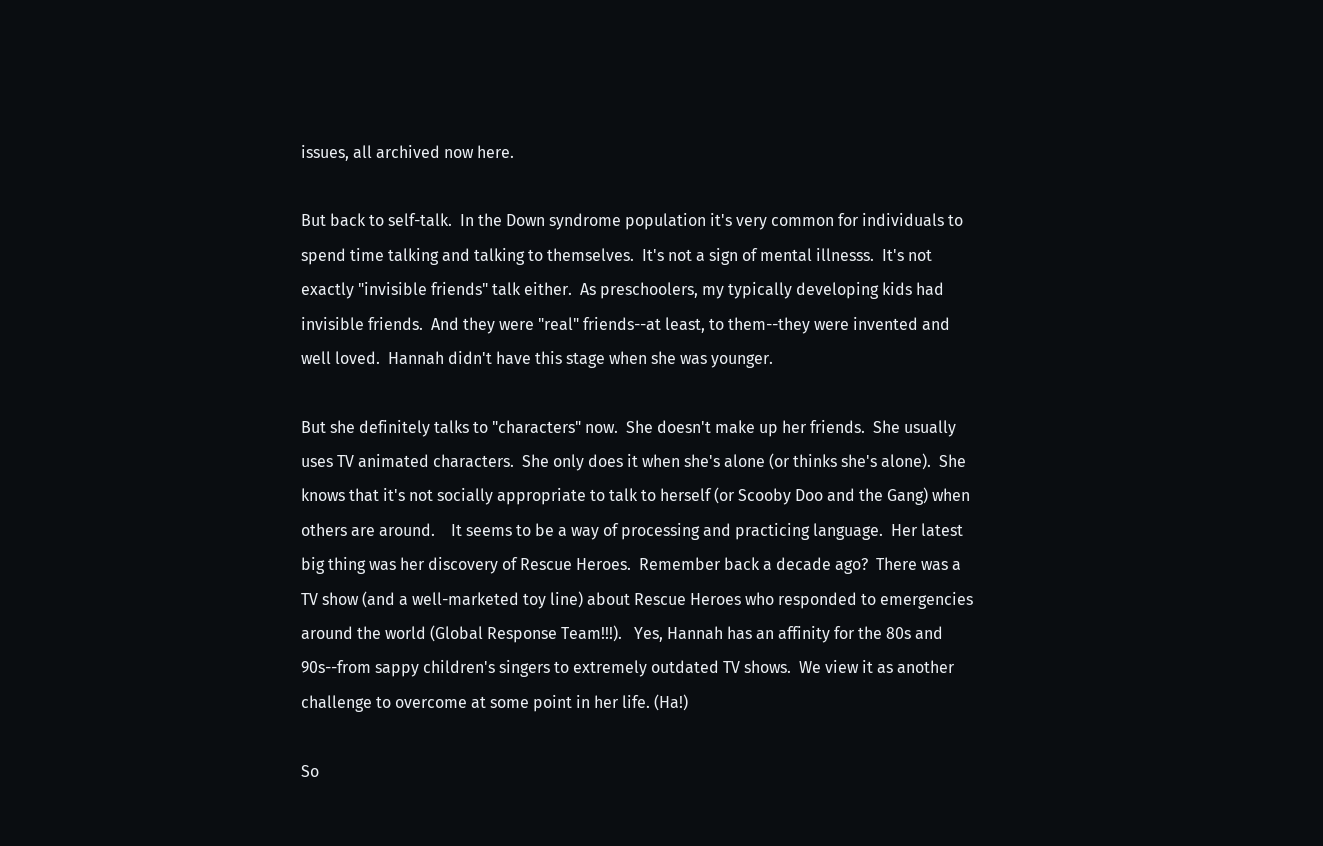issues, all archived now here.

But back to self-talk.  In the Down syndrome population it's very common for individuals to spend time talking and talking to themselves.  It's not a sign of mental illnesss.  It's not exactly "invisible friends" talk either.  As preschoolers, my typically developing kids had invisible friends.  And they were "real" friends--at least, to them--they were invented and well loved.  Hannah didn't have this stage when she was younger.

But she definitely talks to "characters" now.  She doesn't make up her friends.  She usually uses TV animated characters.  She only does it when she's alone (or thinks she's alone).  She knows that it's not socially appropriate to talk to herself (or Scooby Doo and the Gang) when others are around.    It seems to be a way of processing and practicing language.  Her latest big thing was her discovery of Rescue Heroes.  Remember back a decade ago?  There was a TV show (and a well-marketed toy line) about Rescue Heroes who responded to emergencies around the world (Global Response Team!!!).   Yes, Hannah has an affinity for the 80s and 90s--from sappy children's singers to extremely outdated TV shows.  We view it as another challenge to overcome at some point in her life. (Ha!)

So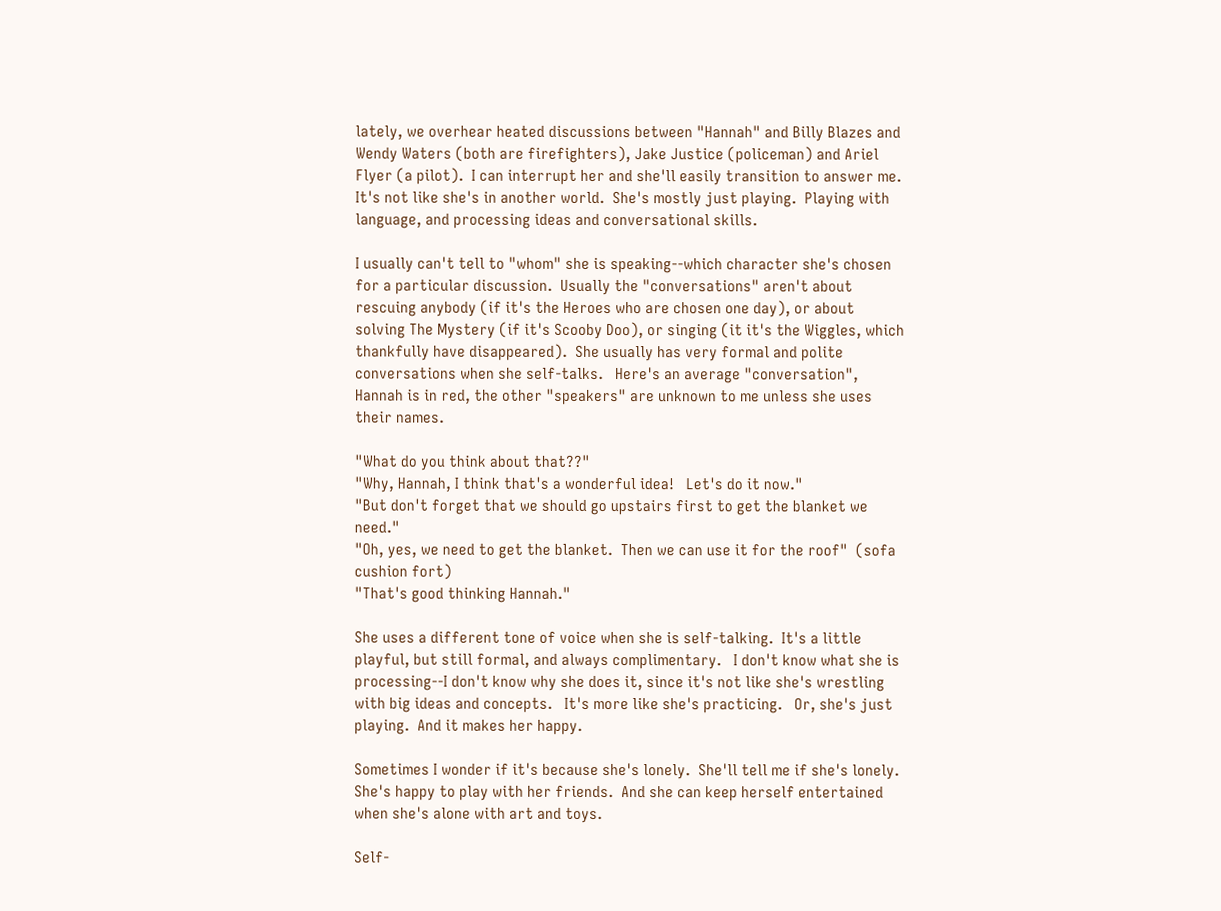lately, we overhear heated discussions between "Hannah" and Billy Blazes and Wendy Waters (both are firefighters), Jake Justice (policeman) and Ariel Flyer (a pilot).  I can interrupt her and she'll easily transition to answer me.  It's not like she's in another world.  She's mostly just playing.  Playing with language, and processing ideas and conversational skills.

I usually can't tell to "whom" she is speaking--which character she's chosen for a particular discussion.  Usually the "conversations" aren't about rescuing anybody (if it's the Heroes who are chosen one day), or about solving The Mystery (if it's Scooby Doo), or singing (it it's the Wiggles, which thankfully have disappeared).  She usually has very formal and polite conversations when she self-talks.   Here's an average "conversation", Hannah is in red, the other "speakers" are unknown to me unless she uses their names.

"What do you think about that??"
"Why, Hannah, I think that's a wonderful idea!   Let's do it now."
"But don't forget that we should go upstairs first to get the blanket we need."
"Oh, yes, we need to get the blanket.  Then we can use it for the roof"  (sofa cushion fort)
"That's good thinking Hannah."

She uses a different tone of voice when she is self-talking.  It's a little playful, but still formal, and always complimentary.   I don't know what she is processing--I don't know why she does it, since it's not like she's wrestling with big ideas and concepts.   It's more like she's practicing.   Or, she's just playing.  And it makes her happy.

Sometimes I wonder if it's because she's lonely.  She'll tell me if she's lonely. She's happy to play with her friends.  And she can keep herself entertained when she's alone with art and toys.

Self-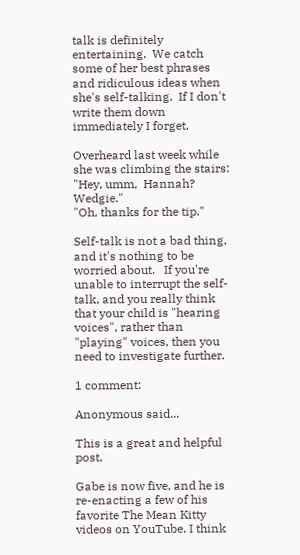talk is definitely entertaining.  We catch some of her best phrases and ridiculous ideas when she's self-talking.  If I don't write them down immediately I forget.

Overheard last week while she was climbing the stairs:
"Hey, umm,  Hannah?  Wedgie."
"Oh, thanks for the tip."

Self-talk is not a bad thing, and it's nothing to be worried about.   If you're unable to interrupt the self-talk, and you really think that your child is "hearing voices", rather than "playing" voices, then you need to investigate further.

1 comment:

Anonymous said...

This is a great and helpful post.

Gabe is now five, and he is re-enacting a few of his favorite The Mean Kitty videos on YouTube. I think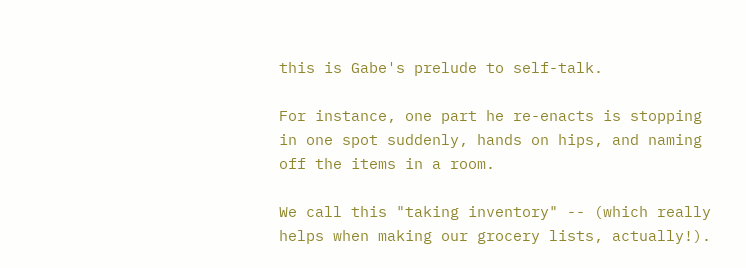this is Gabe's prelude to self-talk.

For instance, one part he re-enacts is stopping in one spot suddenly, hands on hips, and naming off the items in a room.

We call this "taking inventory" -- (which really helps when making our grocery lists, actually!).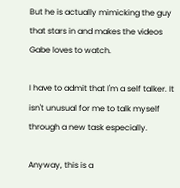But he is actually mimicking the guy that stars in and makes the videos Gabe loves to watch.

I have to admit that I'm a self talker. It isn't unusual for me to talk myself through a new task especially.

Anyway, this is a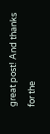great post! And thanks for the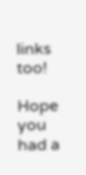links too!

Hope you had a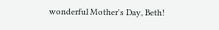wonderful Mother's Day, Beth!